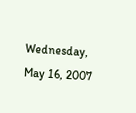Wednesday, May 16, 2007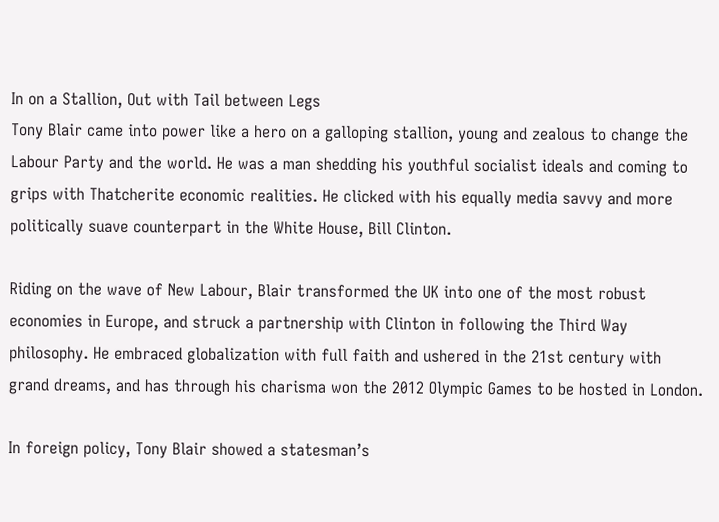In on a Stallion, Out with Tail between Legs
Tony Blair came into power like a hero on a galloping stallion, young and zealous to change the Labour Party and the world. He was a man shedding his youthful socialist ideals and coming to grips with Thatcherite economic realities. He clicked with his equally media savvy and more politically suave counterpart in the White House, Bill Clinton.

Riding on the wave of New Labour, Blair transformed the UK into one of the most robust economies in Europe, and struck a partnership with Clinton in following the Third Way philosophy. He embraced globalization with full faith and ushered in the 21st century with grand dreams, and has through his charisma won the 2012 Olympic Games to be hosted in London.

In foreign policy, Tony Blair showed a statesman’s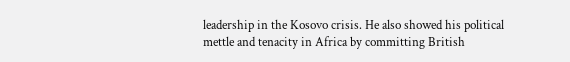leadership in the Kosovo crisis. He also showed his political mettle and tenacity in Africa by committing British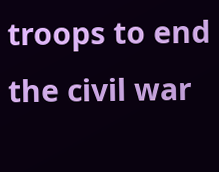troops to end the civil war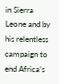in Sierra Leone and by his relentless campaign to end Africa’s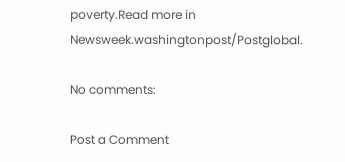poverty.Read more in Newsweek.washingtonpost/Postglobal.

No comments:

Post a Comment